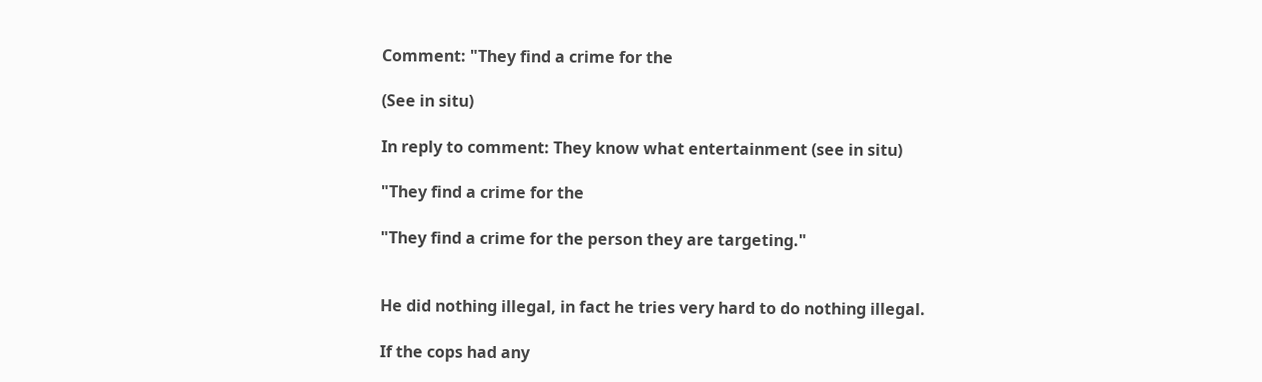Comment: "They find a crime for the

(See in situ)

In reply to comment: They know what entertainment (see in situ)

"They find a crime for the

"They find a crime for the person they are targeting."


He did nothing illegal, in fact he tries very hard to do nothing illegal.

If the cops had any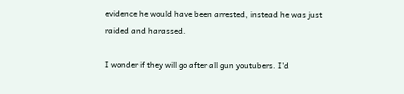evidence he would have been arrested, instead he was just raided and harassed.

I wonder if they will go after all gun youtubers. I'd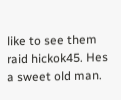like to see them raid hickok45. Hes a sweet old man.